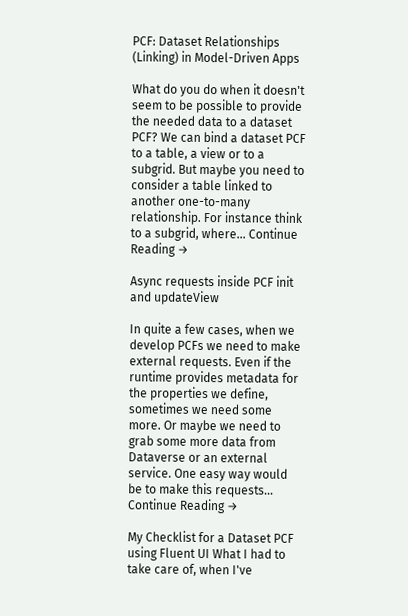PCF: Dataset Relationships (Linking) in Model-Driven Apps

What do you do when it doesn't seem to be possible to provide the needed data to a dataset PCF? We can bind a dataset PCF to a table, a view or to a subgrid. But maybe you need to consider a table linked to another one-to-many relationship. For instance think to a subgrid, where... Continue Reading →

Async requests inside PCF init and updateView

In quite a few cases, when we develop PCFs we need to make external requests. Even if the runtime provides metadata for the properties we define, sometimes we need some more. Or maybe we need to grab some more data from Dataverse or an external service. One easy way would be to make this requests... Continue Reading →

My Checklist for a Dataset PCF using Fluent UI What I had to take care of, when I've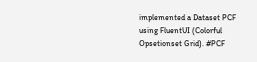implemented a Dataset PCF using FluentUI (Colorful Opsetionset Grid). #PCF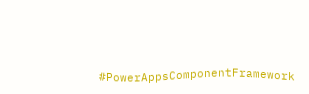#PowerAppsComponentFramework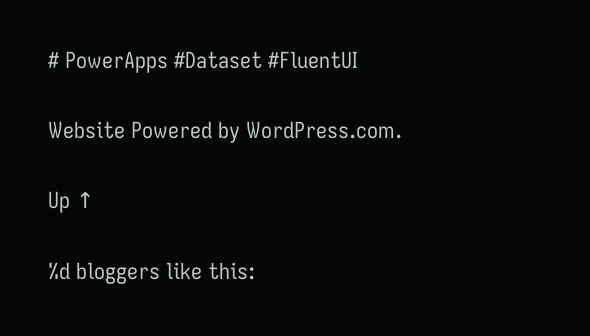# PowerApps #Dataset #FluentUI

Website Powered by WordPress.com.

Up ↑

%d bloggers like this: